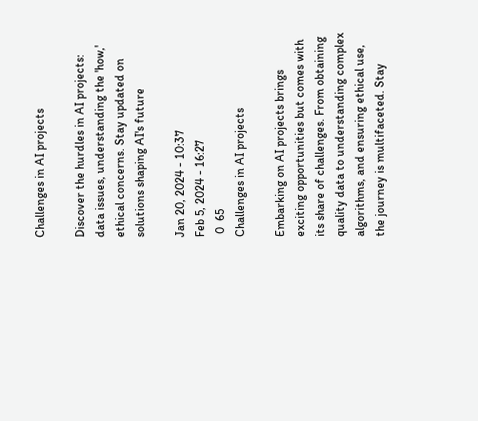Challenges in AI projects

Discover the hurdles in AI projects: data issues, understanding the 'how,' ethical concerns. Stay updated on solutions shaping AI's future

Jan 20, 2024 - 10:37
Feb 5, 2024 - 16:27
 0  65
Challenges in AI projects

Embarking on AI projects brings exciting opportunities but comes with its share of challenges. From obtaining quality data to understanding complex algorithms, and ensuring ethical use, the journey is multifaceted. Stay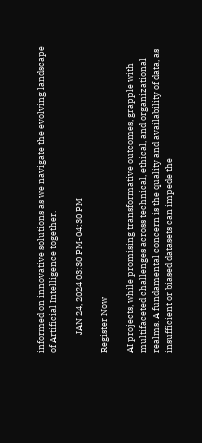informed on innovative solutions as we navigate the evolving landscape of Artificial Intelligence together.

         JAN 24, 2024 03:30 PM-04:30 PM

Register Now

AI projects, while promising transformative outcomes, grapple with multifaceted challenges across technical, ethical, and organizational realms. A fundamental concern is the quality and availability of data, as insufficient or biased datasets can impede the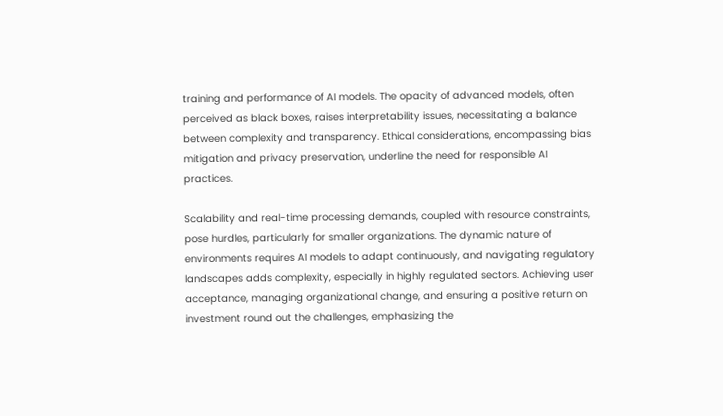training and performance of AI models. The opacity of advanced models, often perceived as black boxes, raises interpretability issues, necessitating a balance between complexity and transparency. Ethical considerations, encompassing bias mitigation and privacy preservation, underline the need for responsible AI practices.

Scalability and real-time processing demands, coupled with resource constraints, pose hurdles, particularly for smaller organizations. The dynamic nature of environments requires AI models to adapt continuously, and navigating regulatory landscapes adds complexity, especially in highly regulated sectors. Achieving user acceptance, managing organizational change, and ensuring a positive return on investment round out the challenges, emphasizing the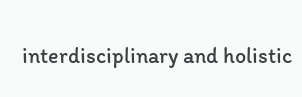interdisciplinary and holistic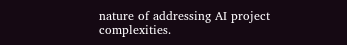nature of addressing AI project complexities.